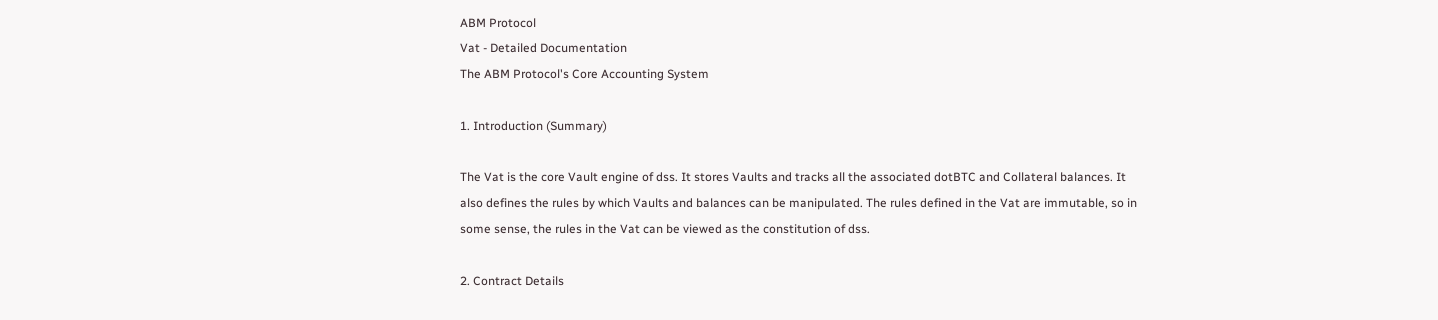ABM Protocol
Vat - Detailed Documentation
The ABM Protocol's Core Accounting System

1. Introduction (Summary)

The Vat is the core Vault engine of dss. It stores Vaults and tracks all the associated dotBTC and Collateral balances. It also defines the rules by which Vaults and balances can be manipulated. The rules defined in the Vat are immutable, so in some sense, the rules in the Vat can be viewed as the constitution of dss.

2. Contract Details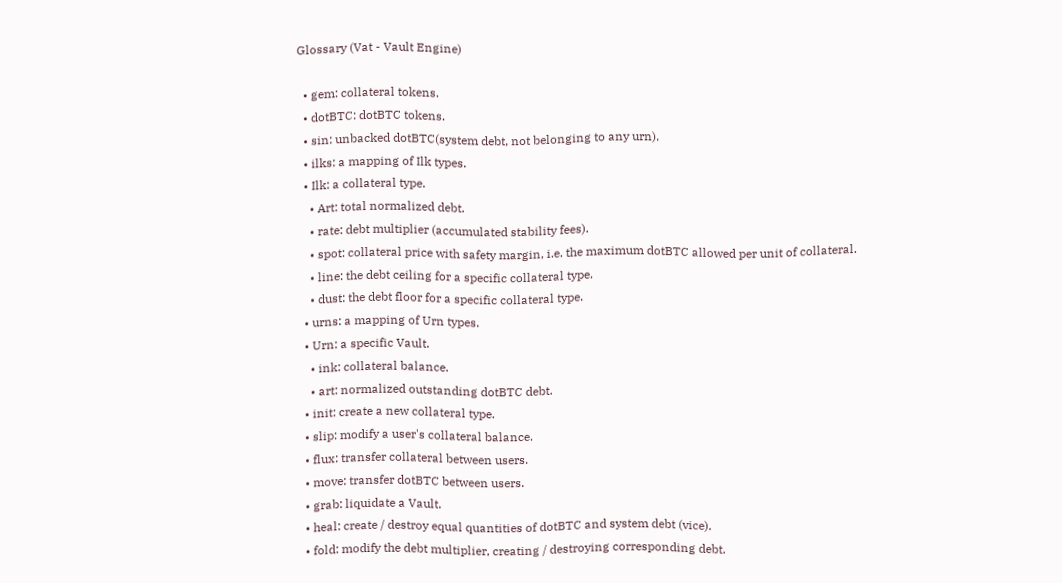Glossary (Vat - Vault Engine)

  • gem: collateral tokens.
  • dotBTC: dotBTC tokens.
  • sin: unbacked dotBTC(system debt, not belonging to any urn).
  • ilks: a mapping of Ilk types.
  • Ilk: a collateral type.
    • Art: total normalized debt.
    • rate: debt multiplier (accumulated stability fees).
    • spot: collateral price with safety margin, i.e. the maximum dotBTC allowed per unit of collateral.
    • line: the debt ceiling for a specific collateral type.
    • dust: the debt floor for a specific collateral type.
  • urns: a mapping of Urn types.
  • Urn: a specific Vault.
    • ink: collateral balance.
    • art: normalized outstanding dotBTC debt.
  • init: create a new collateral type.
  • slip: modify a user's collateral balance.
  • flux: transfer collateral between users.
  • move: transfer dotBTC between users.
  • grab: liquidate a Vault.
  • heal: create / destroy equal quantities of dotBTC and system debt (vice).
  • fold: modify the debt multiplier, creating / destroying corresponding debt.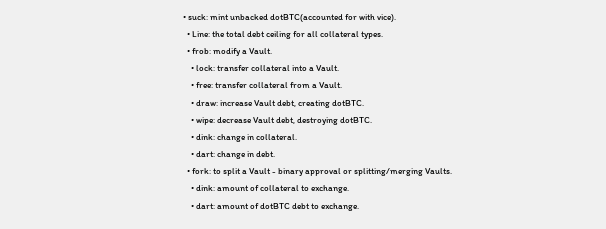• suck: mint unbacked dotBTC(accounted for with vice).
  • Line: the total debt ceiling for all collateral types.
  • frob: modify a Vault.
    • lock: transfer collateral into a Vault.
    • free: transfer collateral from a Vault.
    • draw: increase Vault debt, creating dotBTC.
    • wipe: decrease Vault debt, destroying dotBTC.
    • dink: change in collateral.
    • dart: change in debt.
  • fork: to split a Vault - binary approval or splitting/merging Vaults.
    • dink: amount of collateral to exchange.
    • dart: amount of dotBTC debt to exchange.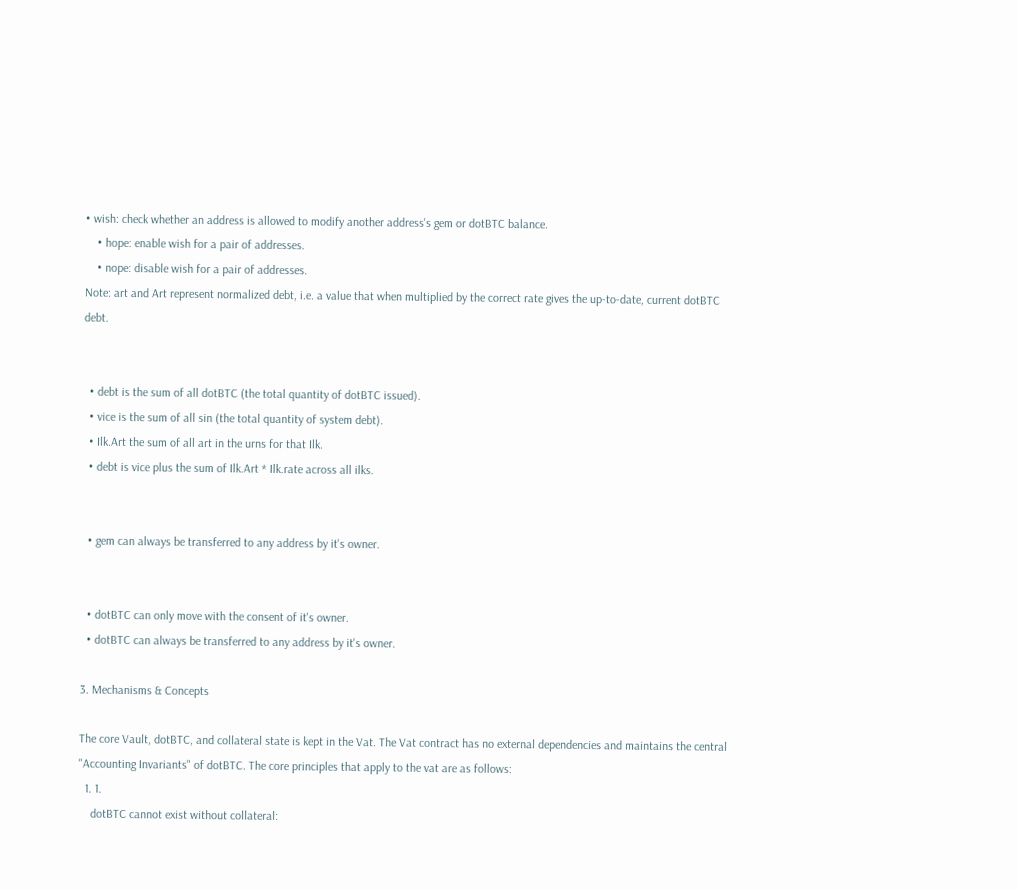• wish: check whether an address is allowed to modify another address's gem or dotBTC balance.
    • hope: enable wish for a pair of addresses.
    • nope: disable wish for a pair of addresses.
Note: art and Art represent normalized debt, i.e. a value that when multiplied by the correct rate gives the up-to-date, current dotBTC debt.


  • debt is the sum of all dotBTC (the total quantity of dotBTC issued).
  • vice is the sum of all sin (the total quantity of system debt).
  • Ilk.Art the sum of all art in the urns for that Ilk.
  • debt is vice plus the sum of Ilk.Art * Ilk.rate across all ilks.


  • gem can always be transferred to any address by it's owner.


  • dotBTC can only move with the consent of it's owner.
  • dotBTC can always be transferred to any address by it's owner.

3. Mechanisms & Concepts

The core Vault, dotBTC, and collateral state is kept in the Vat. The Vat contract has no external dependencies and maintains the central "Accounting Invariants" of dotBTC. The core principles that apply to the vat are as follows:
  1. 1.
    dotBTC cannot exist without collateral: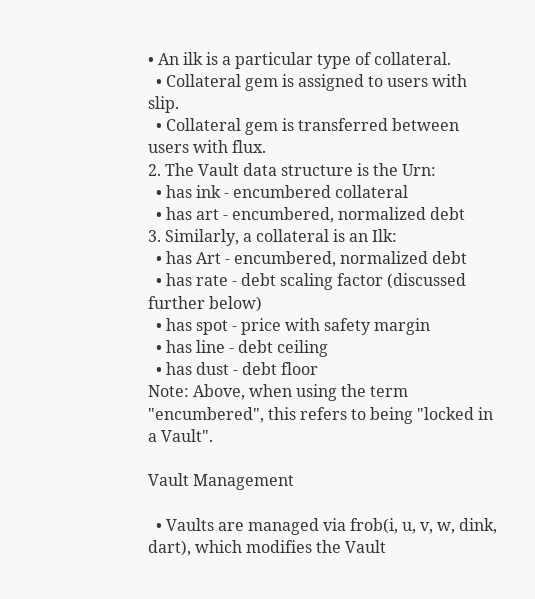• An ilk is a particular type of collateral.
  • Collateral gem is assigned to users with slip.
  • Collateral gem is transferred between users with flux.
2. The Vault data structure is the Urn:
  • has ink - encumbered collateral
  • has art - encumbered, normalized debt
3. Similarly, a collateral is an Ilk:
  • has Art - encumbered, normalized debt
  • has rate - debt scaling factor (discussed further below)
  • has spot - price with safety margin
  • has line - debt ceiling
  • has dust - debt floor
Note: Above, when using the term "encumbered", this refers to being "locked in a Vault".

Vault Management

  • Vaults are managed via frob(i, u, v, w, dink, dart), which modifies the Vault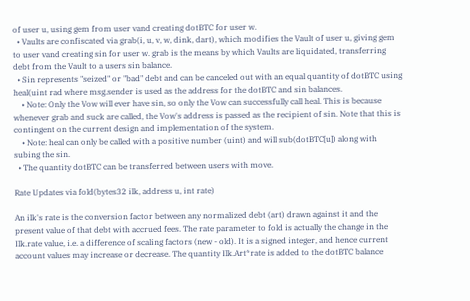of user u, using gem from user vand creating dotBTC for user w.
  • Vaults are confiscated via grab(i, u, v, w, dink, dart), which modifies the Vault of user u, giving gem to user vand creating sin for user w. grab is the means by which Vaults are liquidated, transferring debt from the Vault to a users sin balance.
  • Sin represents "seized" or "bad" debt and can be canceled out with an equal quantity of dotBTC using heal(uint rad where msg.sender is used as the address for the dotBTC and sin balances.
    • Note: Only the Vow will ever have sin, so only the Vow can successfully call heal. This is because whenever grab and suck are called, the Vow's address is passed as the recipient of sin. Note that this is contingent on the current design and implementation of the system.
    • Note: heal can only be called with a positive number (uint) and will sub(dotBTC[u]) along with subing the sin.
  • The quantity dotBTC can be transferred between users with move.

Rate Updates via fold(bytes32 ilk, address u, int rate)

An ilk's rate is the conversion factor between any normalized debt (art) drawn against it and the present value of that debt with accrued fees. The rate parameter to fold is actually the change in the Ilk.rate value, i.e. a difference of scaling factors (new - old). It is a signed integer, and hence current account values may increase or decrease. The quantity Ilk.Art*rate is added to the dotBTC balance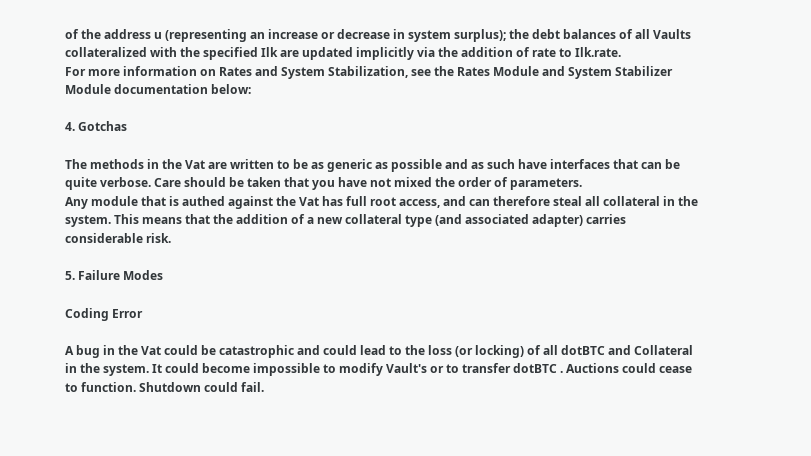of the address u (representing an increase or decrease in system surplus); the debt balances of all Vaults collateralized with the specified Ilk are updated implicitly via the addition of rate to Ilk.rate.
For more information on Rates and System Stabilization, see the Rates Module and System Stabilizer Module documentation below:

4. Gotchas

The methods in the Vat are written to be as generic as possible and as such have interfaces that can be quite verbose. Care should be taken that you have not mixed the order of parameters.
Any module that is authed against the Vat has full root access, and can therefore steal all collateral in the system. This means that the addition of a new collateral type (and associated adapter) carries considerable risk.

5. Failure Modes

Coding Error

A bug in the Vat could be catastrophic and could lead to the loss (or locking) of all dotBTC and Collateral in the system. It could become impossible to modify Vault's or to transfer dotBTC . Auctions could cease to function. Shutdown could fail.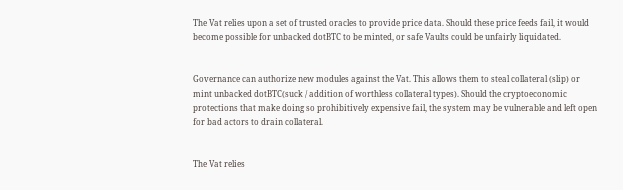The Vat relies upon a set of trusted oracles to provide price data. Should these price feeds fail, it would become possible for unbacked dotBTC to be minted, or safe Vaults could be unfairly liquidated.


Governance can authorize new modules against the Vat. This allows them to steal collateral (slip) or mint unbacked dotBTC(suck / addition of worthless collateral types). Should the cryptoeconomic protections that make doing so prohibitively expensive fail, the system may be vulnerable and left open for bad actors to drain collateral.


The Vat relies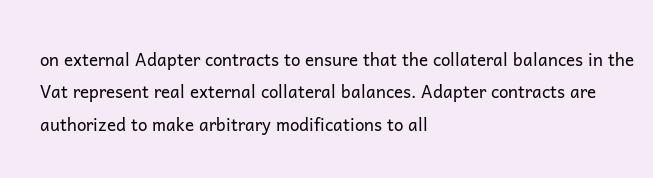on external Adapter contracts to ensure that the collateral balances in the Vat represent real external collateral balances. Adapter contracts are authorized to make arbitrary modifications to all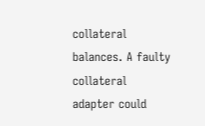collateral balances. A faulty collateral adapter could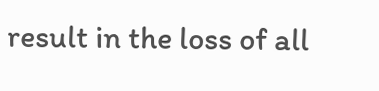result in the loss of all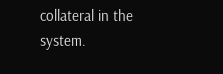collateral in the system.